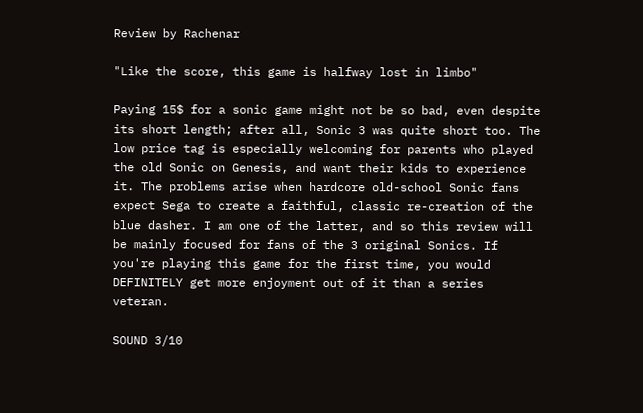Review by Rachenar

"Like the score, this game is halfway lost in limbo"

Paying 15$ for a sonic game might not be so bad, even despite its short length; after all, Sonic 3 was quite short too. The low price tag is especially welcoming for parents who played the old Sonic on Genesis, and want their kids to experience it. The problems arise when hardcore old-school Sonic fans expect Sega to create a faithful, classic re-creation of the blue dasher. I am one of the latter, and so this review will be mainly focused for fans of the 3 original Sonics. If you're playing this game for the first time, you would DEFINITELY get more enjoyment out of it than a series veteran.

SOUND 3/10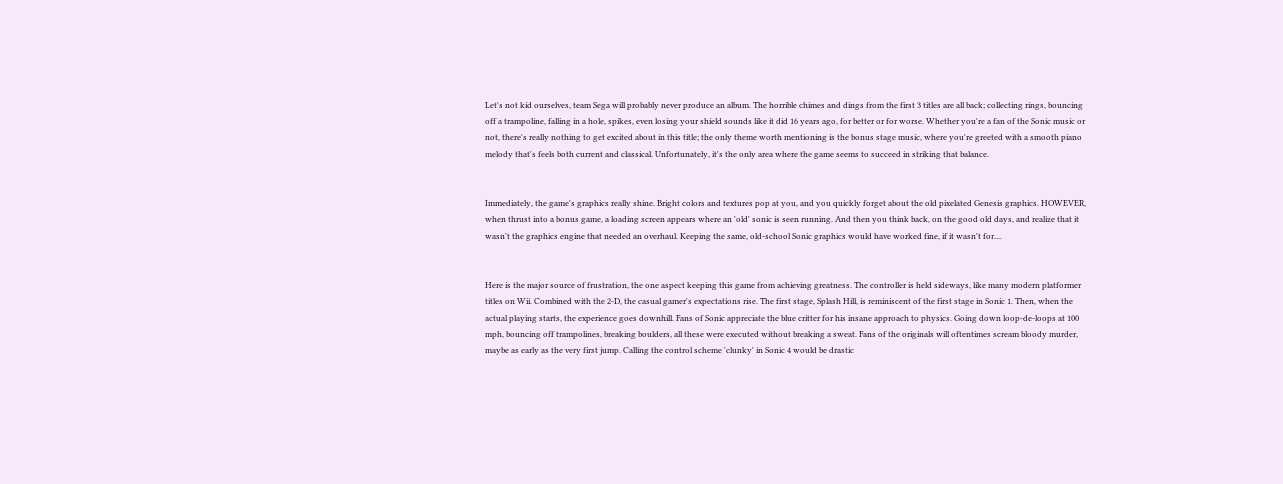Let's not kid ourselves, team Sega will probably never produce an album. The horrible chimes and dings from the first 3 titles are all back; collecting rings, bouncing off a trampoline, falling in a hole, spikes, even losing your shield sounds like it did 16 years ago, for better or for worse. Whether you're a fan of the Sonic music or not, there's really nothing to get excited about in this title; the only theme worth mentioning is the bonus stage music, where you're greeted with a smooth piano melody that's feels both current and classical. Unfortunately, it's the only area where the game seems to succeed in striking that balance.


Immediately, the game's graphics really shine. Bright colors and textures pop at you, and you quickly forget about the old pixelated Genesis graphics. HOWEVER, when thrust into a bonus game, a loading screen appears where an 'old' sonic is seen running. And then you think back, on the good old days, and realize that it wasn't the graphics engine that needed an overhaul. Keeping the same, old-school Sonic graphics would have worked fine, if it wasn't for....


Here is the major source of frustration, the one aspect keeping this game from achieving greatness. The controller is held sideways, like many modern platformer titles on Wii. Combined with the 2-D, the casual gamer's expectations rise. The first stage, Splash Hill, is reminiscent of the first stage in Sonic 1. Then, when the actual playing starts, the experience goes downhill. Fans of Sonic appreciate the blue critter for his insane approach to physics. Going down loop-de-loops at 100 mph, bouncing off trampolines, breaking boulders, all these were executed without breaking a sweat. Fans of the originals will oftentimes scream bloody murder, maybe as early as the very first jump. Calling the control scheme 'clunky' in Sonic 4 would be drastic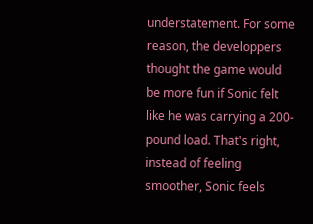understatement. For some reason, the developpers thought the game would be more fun if Sonic felt like he was carrying a 200-pound load. That's right, instead of feeling smoother, Sonic feels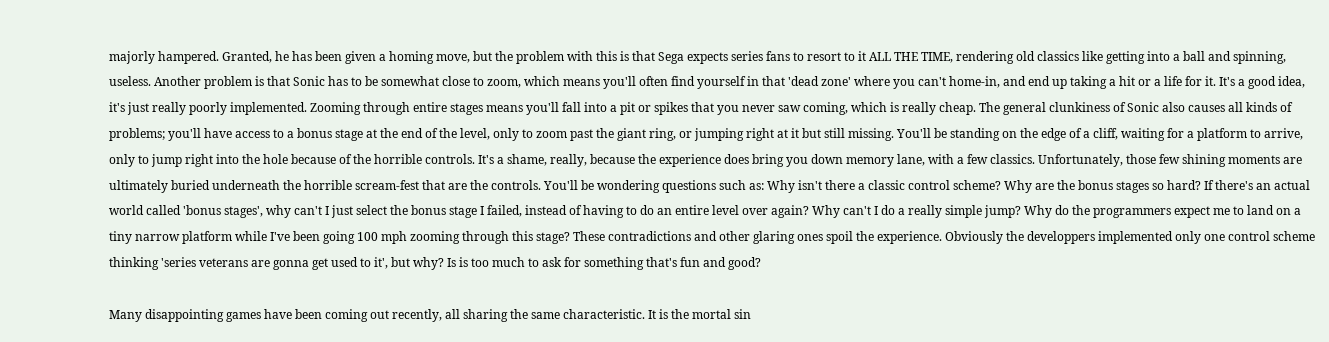majorly hampered. Granted, he has been given a homing move, but the problem with this is that Sega expects series fans to resort to it ALL THE TIME, rendering old classics like getting into a ball and spinning, useless. Another problem is that Sonic has to be somewhat close to zoom, which means you'll often find yourself in that 'dead zone' where you can't home-in, and end up taking a hit or a life for it. It's a good idea, it's just really poorly implemented. Zooming through entire stages means you'll fall into a pit or spikes that you never saw coming, which is really cheap. The general clunkiness of Sonic also causes all kinds of problems; you'll have access to a bonus stage at the end of the level, only to zoom past the giant ring, or jumping right at it but still missing. You'll be standing on the edge of a cliff, waiting for a platform to arrive, only to jump right into the hole because of the horrible controls. It's a shame, really, because the experience does bring you down memory lane, with a few classics. Unfortunately, those few shining moments are ultimately buried underneath the horrible scream-fest that are the controls. You'll be wondering questions such as: Why isn't there a classic control scheme? Why are the bonus stages so hard? If there's an actual world called 'bonus stages', why can't I just select the bonus stage I failed, instead of having to do an entire level over again? Why can't I do a really simple jump? Why do the programmers expect me to land on a tiny narrow platform while I've been going 100 mph zooming through this stage? These contradictions and other glaring ones spoil the experience. Obviously the developpers implemented only one control scheme thinking 'series veterans are gonna get used to it', but why? Is is too much to ask for something that's fun and good?

Many disappointing games have been coming out recently, all sharing the same characteristic. It is the mortal sin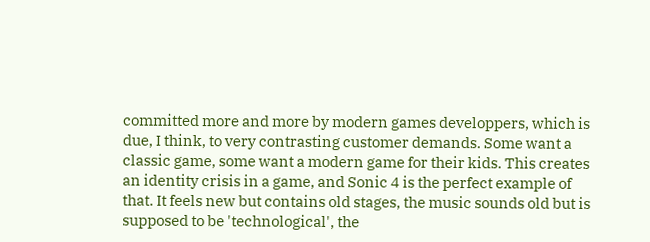committed more and more by modern games developpers, which is due, I think, to very contrasting customer demands. Some want a classic game, some want a modern game for their kids. This creates an identity crisis in a game, and Sonic 4 is the perfect example of that. It feels new but contains old stages, the music sounds old but is supposed to be 'technological', the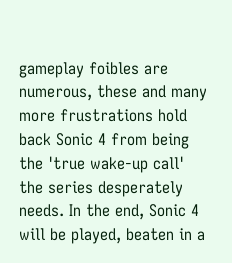gameplay foibles are numerous, these and many more frustrations hold back Sonic 4 from being the 'true wake-up call' the series desperately needs. In the end, Sonic 4 will be played, beaten in a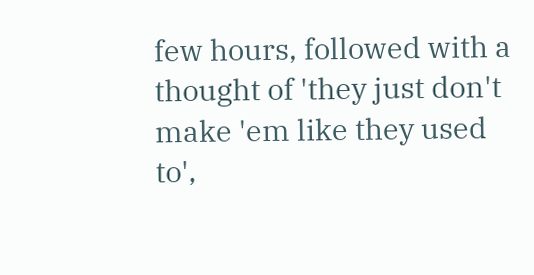few hours, followed with a thought of 'they just don't make 'em like they used to',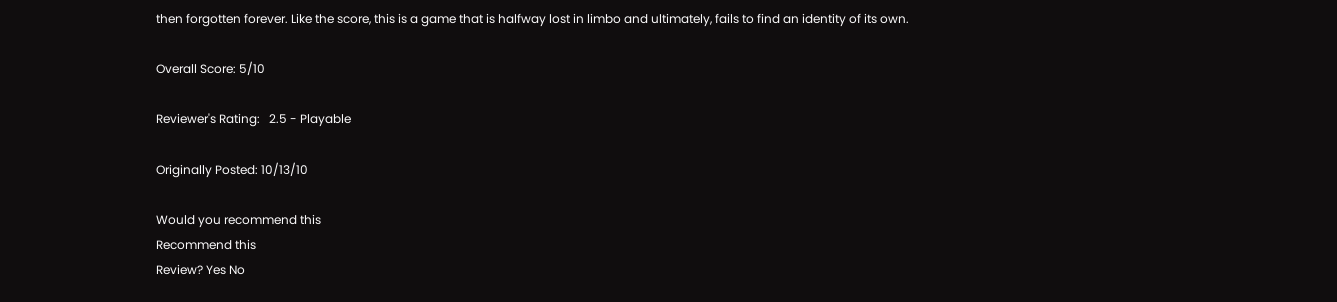then forgotten forever. Like the score, this is a game that is halfway lost in limbo and ultimately, fails to find an identity of its own.

Overall Score: 5/10

Reviewer's Rating:   2.5 - Playable

Originally Posted: 10/13/10

Would you recommend this
Recommend this
Review? Yes No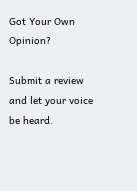Got Your Own Opinion?

Submit a review and let your voice be heard.